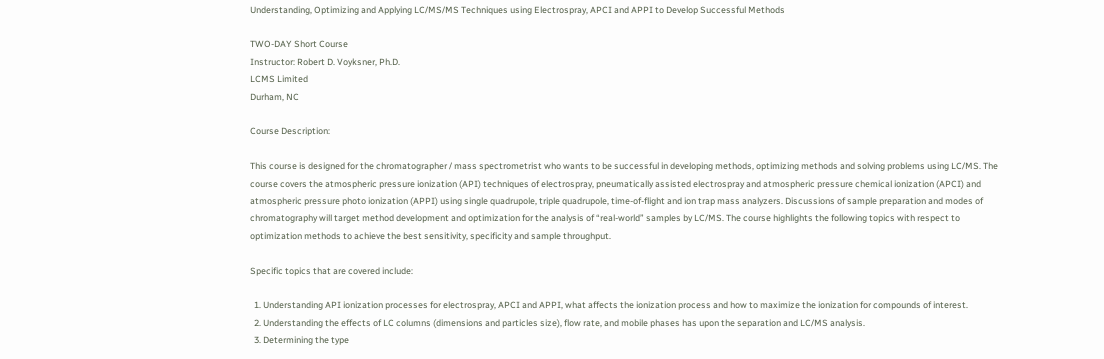Understanding, Optimizing and Applying LC/MS/MS Techniques using Electrospray, APCI and APPI to Develop Successful Methods

TWO-DAY Short Course
Instructor: Robert D. Voyksner, Ph.D.
LCMS Limited
Durham, NC

Course Description:

This course is designed for the chromatographer / mass spectrometrist who wants to be successful in developing methods, optimizing methods and solving problems using LC/MS. The course covers the atmospheric pressure ionization (API) techniques of electrospray, pneumatically assisted electrospray and atmospheric pressure chemical ionization (APCI) and atmospheric pressure photo ionization (APPI) using single quadrupole, triple quadrupole, time-of-flight and ion trap mass analyzers. Discussions of sample preparation and modes of chromatography will target method development and optimization for the analysis of “real-world” samples by LC/MS. The course highlights the following topics with respect to optimization methods to achieve the best sensitivity, specificity and sample throughput.

Specific topics that are covered include:

  1. Understanding API ionization processes for electrospray, APCI and APPI, what affects the ionization process and how to maximize the ionization for compounds of interest.
  2. Understanding the effects of LC columns (dimensions and particles size), flow rate, and mobile phases has upon the separation and LC/MS analysis.
  3. Determining the type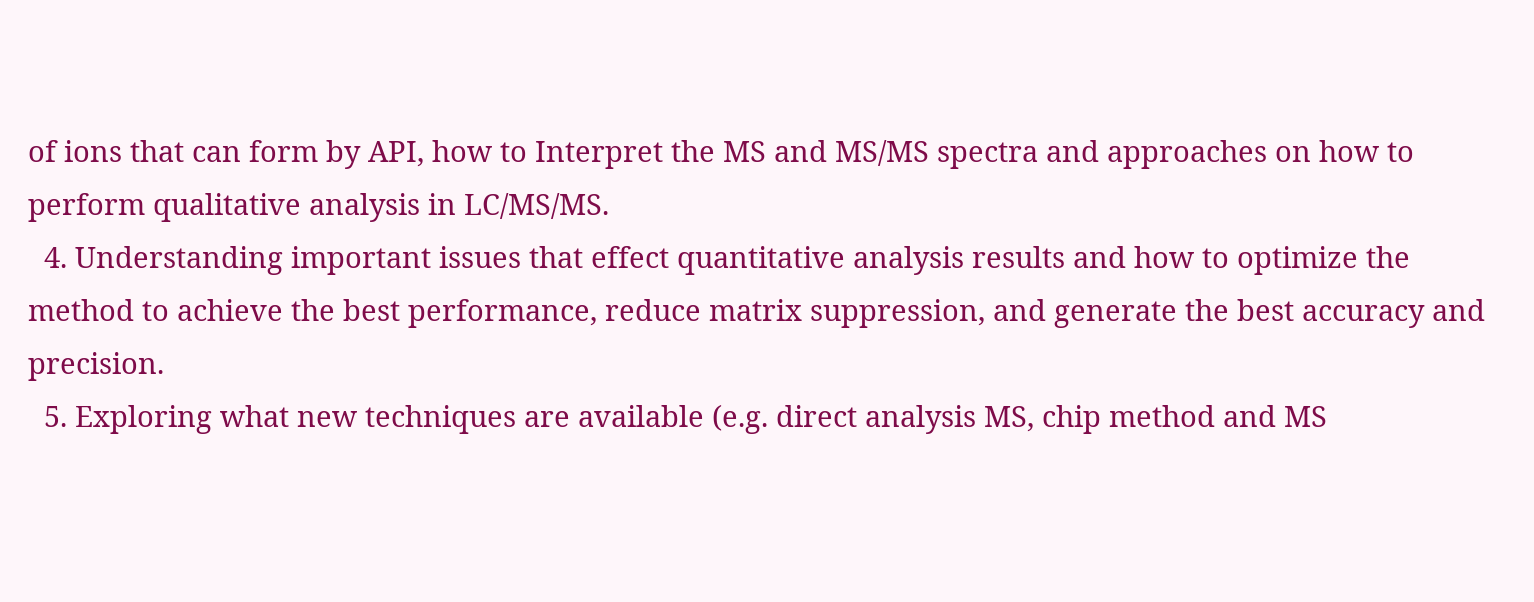of ions that can form by API, how to Interpret the MS and MS/MS spectra and approaches on how to perform qualitative analysis in LC/MS/MS.
  4. Understanding important issues that effect quantitative analysis results and how to optimize the method to achieve the best performance, reduce matrix suppression, and generate the best accuracy and precision.
  5. Exploring what new techniques are available (e.g. direct analysis MS, chip method and MS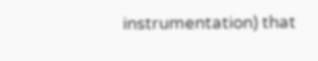instrumentation) that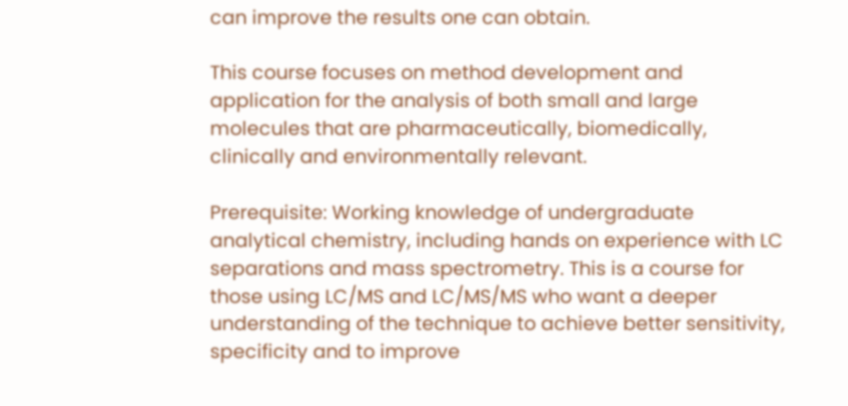can improve the results one can obtain.

This course focuses on method development and application for the analysis of both small and large molecules that are pharmaceutically, biomedically, clinically and environmentally relevant.

Prerequisite: Working knowledge of undergraduate analytical chemistry, including hands on experience with LC separations and mass spectrometry. This is a course for those using LC/MS and LC/MS/MS who want a deeper understanding of the technique to achieve better sensitivity, specificity and to improve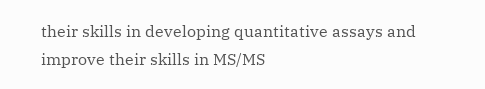their skills in developing quantitative assays and improve their skills in MS/MS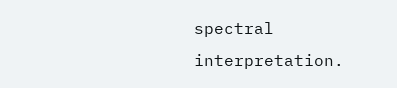spectral interpretation.